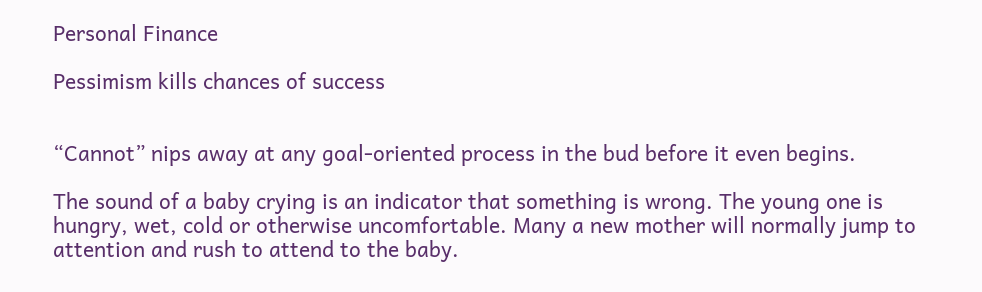Personal Finance

Pessimism kills chances of success


“Cannot” nips away at any goal-oriented process in the bud before it even begins.

The sound of a baby crying is an indicator that something is wrong. The young one is hungry, wet, cold or otherwise uncomfortable. Many a new mother will normally jump to attention and rush to attend to the baby.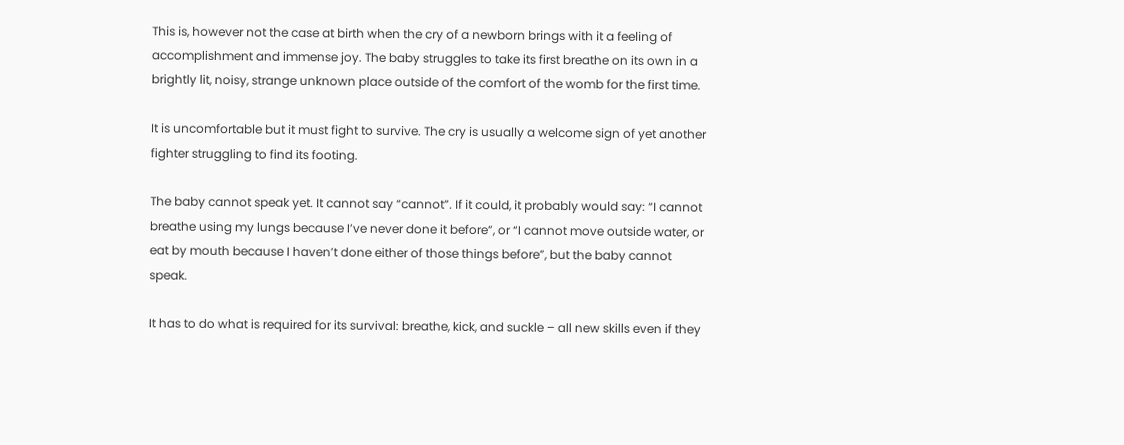This is, however not the case at birth when the cry of a newborn brings with it a feeling of accomplishment and immense joy. The baby struggles to take its first breathe on its own in a brightly lit, noisy, strange unknown place outside of the comfort of the womb for the first time.

It is uncomfortable but it must fight to survive. The cry is usually a welcome sign of yet another fighter struggling to find its footing.

The baby cannot speak yet. It cannot say “cannot”. If it could, it probably would say: “I cannot breathe using my lungs because I’ve never done it before”, or “I cannot move outside water, or eat by mouth because I haven’t done either of those things before”, but the baby cannot speak.

It has to do what is required for its survival: breathe, kick, and suckle – all new skills even if they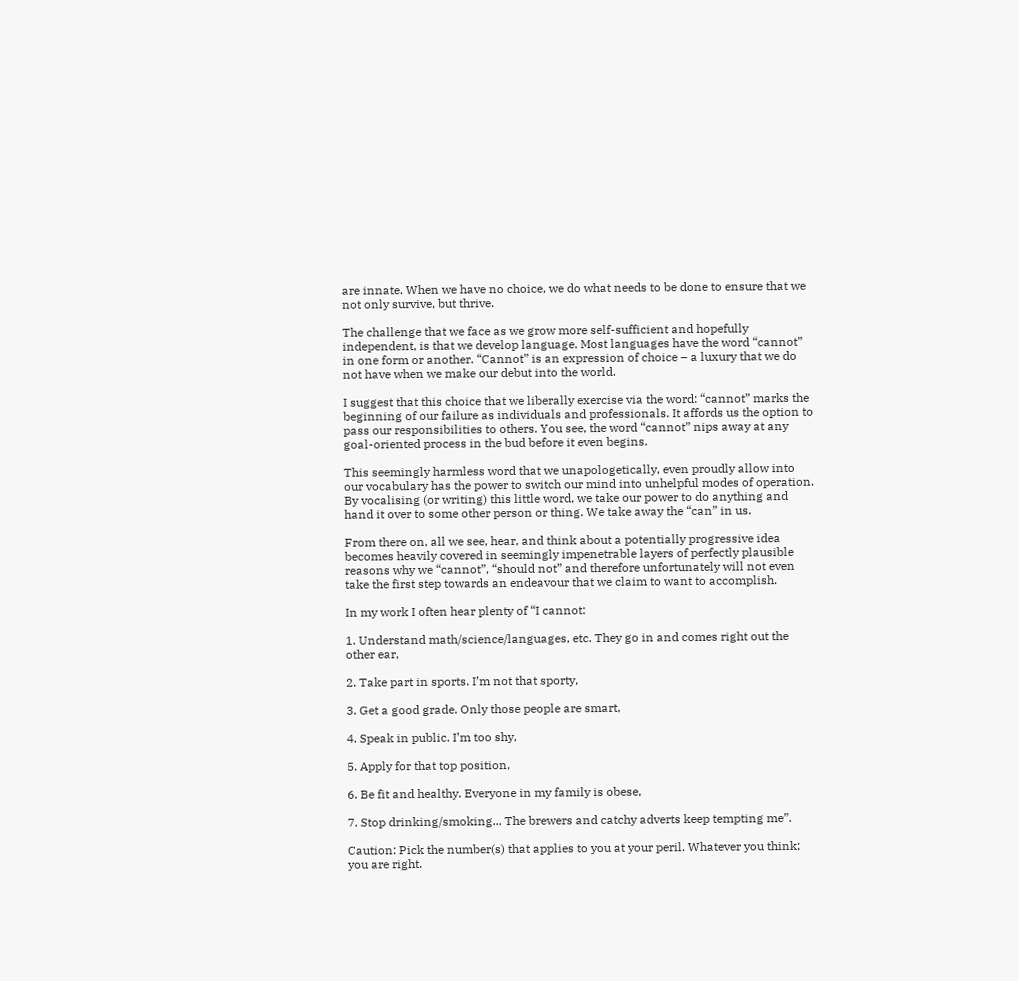are innate. When we have no choice, we do what needs to be done to ensure that we not only survive, but thrive.

The challenge that we face as we grow more self-sufficient and hopefully independent, is that we develop language. Most languages have the word “cannot” in one form or another. “Cannot” is an expression of choice – a luxury that we do not have when we make our debut into the world.

I suggest that this choice that we liberally exercise via the word: “cannot” marks the beginning of our failure as individuals and professionals. It affords us the option to pass our responsibilities to others. You see, the word “cannot” nips away at any goal-oriented process in the bud before it even begins.

This seemingly harmless word that we unapologetically, even proudly allow into our vocabulary has the power to switch our mind into unhelpful modes of operation. By vocalising (or writing) this little word, we take our power to do anything and hand it over to some other person or thing. We take away the “can” in us.

From there on, all we see, hear, and think about a potentially progressive idea becomes heavily covered in seemingly impenetrable layers of perfectly plausible reasons why we “cannot”, “should not” and therefore unfortunately will not even take the first step towards an endeavour that we claim to want to accomplish.

In my work I often hear plenty of “I cannot:

1. Understand math/science/languages, etc. They go in and comes right out the other ear,

2. Take part in sports. I’m not that sporty,

3. Get a good grade. Only those people are smart,

4. Speak in public. I’m too shy,

5. Apply for that top position,

6. Be fit and healthy. Everyone in my family is obese,

7. Stop drinking/smoking... The brewers and catchy adverts keep tempting me”.

Caution: Pick the number(s) that applies to you at your peril. Whatever you think; you are right.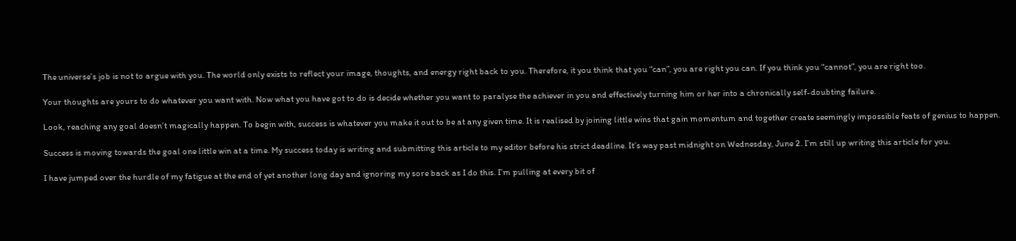The universe’s job is not to argue with you. The world only exists to reflect your image, thoughts, and energy right back to you. Therefore, it you think that you “can”, you are right you can. If you think you “cannot”, you are right too.

Your thoughts are yours to do whatever you want with. Now what you have got to do is decide whether you want to paralyse the achiever in you and effectively turning him or her into a chronically self-doubting failure.

Look, reaching any goal doesn’t magically happen. To begin with, success is whatever you make it out to be at any given time. It is realised by joining little wins that gain momentum and together create seemingly impossible feats of genius to happen.

Success is moving towards the goal one little win at a time. My success today is writing and submitting this article to my editor before his strict deadline. It’s way past midnight on Wednesday, June 2. I’m still up writing this article for you.

I have jumped over the hurdle of my fatigue at the end of yet another long day and ignoring my sore back as I do this. I’m pulling at every bit of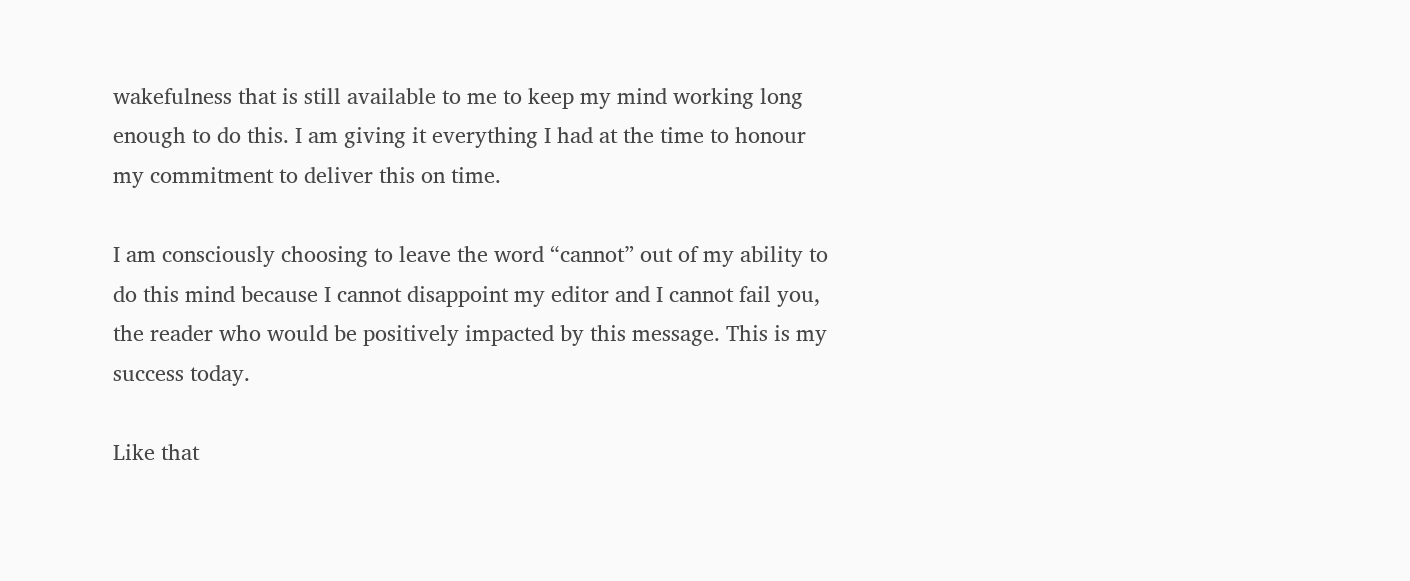wakefulness that is still available to me to keep my mind working long enough to do this. I am giving it everything I had at the time to honour my commitment to deliver this on time.

I am consciously choosing to leave the word “cannot” out of my ability to do this mind because I cannot disappoint my editor and I cannot fail you, the reader who would be positively impacted by this message. This is my success today.

Like that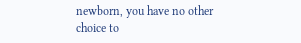newborn, you have no other choice to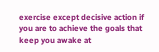exercise except decisive action if you are to achieve the goals that keep you awake at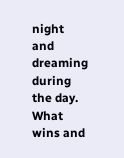night and dreaming during the day. What wins and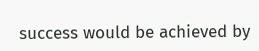success would be achieved by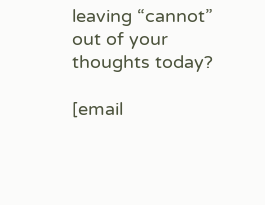leaving “cannot” out of your thoughts today?

[email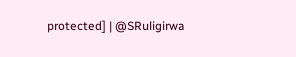protected] | @SRuligirwa